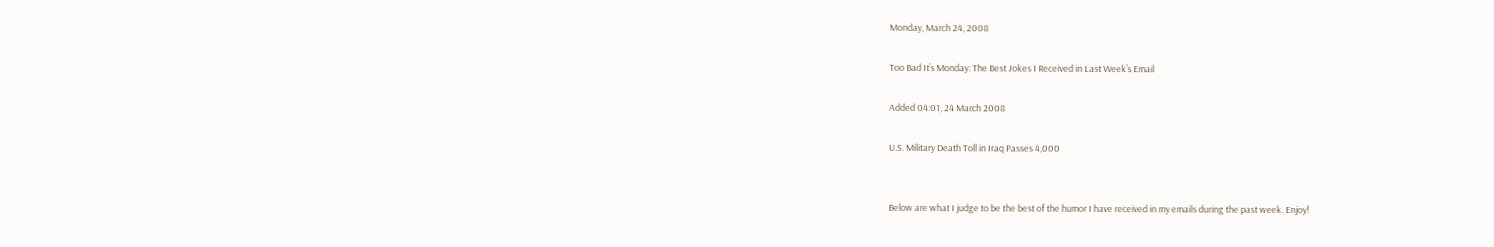Monday, March 24, 2008

Too Bad It’s Monday: The Best Jokes I Received in Last Week’s Email

Added 04:01, 24 March 2008

U.S. Military Death Toll in Iraq Passes 4,000


Below are what I judge to be the best of the humor I have received in my emails during the past week. Enjoy!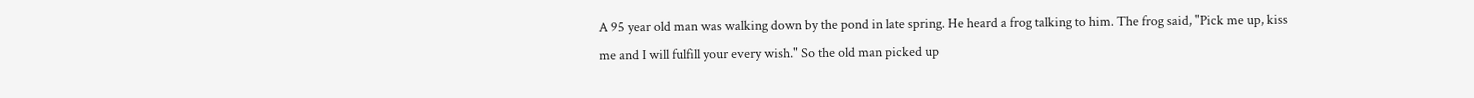A 95 year old man was walking down by the pond in late spring. He heard a frog talking to him. The frog said, "Pick me up, kiss me and I will fulfill your every wish." So the old man picked up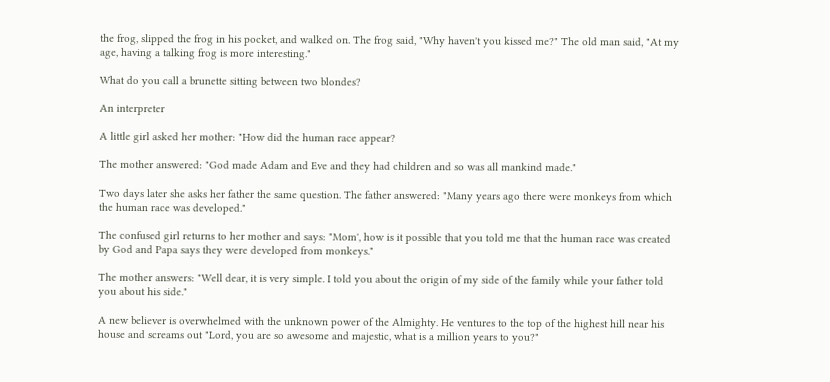the frog, slipped the frog in his pocket, and walked on. The frog said, "Why haven't you kissed me?" The old man said, "At my age, having a talking frog is more interesting."

What do you call a brunette sitting between two blondes?

An interpreter

A little girl asked her mother: "How did the human race appear?

The mother answered: "God made Adam and Eve and they had children and so was all mankind made."

Two days later she asks her father the same question. The father answered: "Many years ago there were monkeys from which the human race was developed."

The confused girl returns to her mother and says: "Mom', how is it possible that you told me that the human race was created by God and Papa says they were developed from monkeys."

The mother answers: "Well dear, it is very simple. I told you about the origin of my side of the family while your father told you about his side."

A new believer is overwhelmed with the unknown power of the Almighty. He ventures to the top of the highest hill near his house and screams out "Lord, you are so awesome and majestic, what is a million years to you?"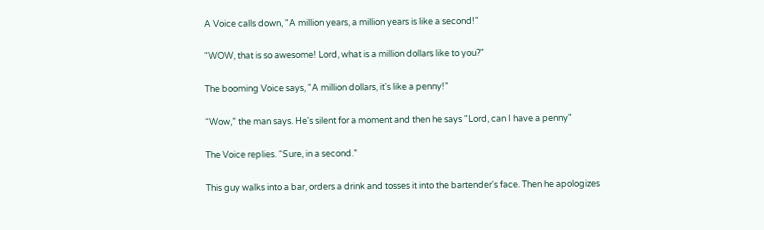A Voice calls down, "A million years, a million years is like a second!"

"WOW, that is so awesome! Lord, what is a million dollars like to you?"

The booming Voice says, "A million dollars, it's like a penny!"

“Wow,” the man says. He's silent for a moment and then he says "Lord, can I have a penny"

The Voice replies. “Sure, in a second.”

This guy walks into a bar, orders a drink and tosses it into the bartender's face. Then he apologizes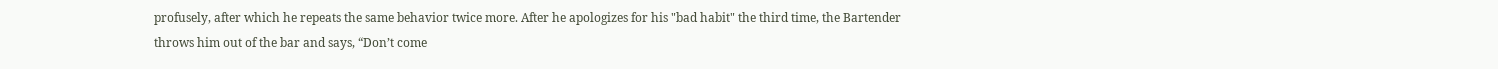profusely, after which he repeats the same behavior twice more. After he apologizes for his "bad habit" the third time, the Bartender throws him out of the bar and says, “Don’t come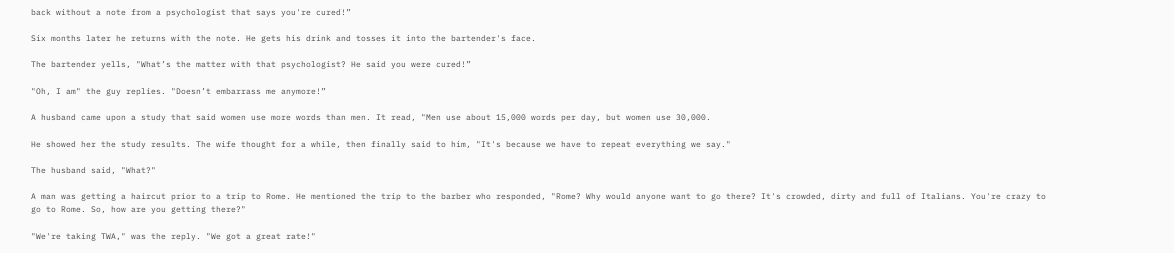back without a note from a psychologist that says you're cured!”

Six months later he returns with the note. He gets his drink and tosses it into the bartender's face.

The bartender yells, "What’s the matter with that psychologist? He said you were cured!”

"Oh, I am" the guy replies. "Doesn’t embarrass me anymore!”

A husband came upon a study that said women use more words than men. It read, "Men use about 15,000 words per day, but women use 30,000.

He showed her the study results. The wife thought for a while, then finally said to him, "It's because we have to repeat everything we say."

The husband said, "What?"

A man was getting a haircut prior to a trip to Rome. He mentioned the trip to the barber who responded, "Rome? Why would anyone want to go there? It's crowded, dirty and full of Italians. You're crazy to go to Rome. So, how are you getting there?"

"We're taking TWA," was the reply. "We got a great rate!"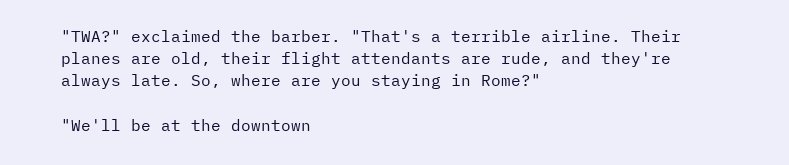"TWA?" exclaimed the barber. "That's a terrible airline. Their planes are old, their flight attendants are rude, and they're always late. So, where are you staying in Rome?"

"We'll be at the downtown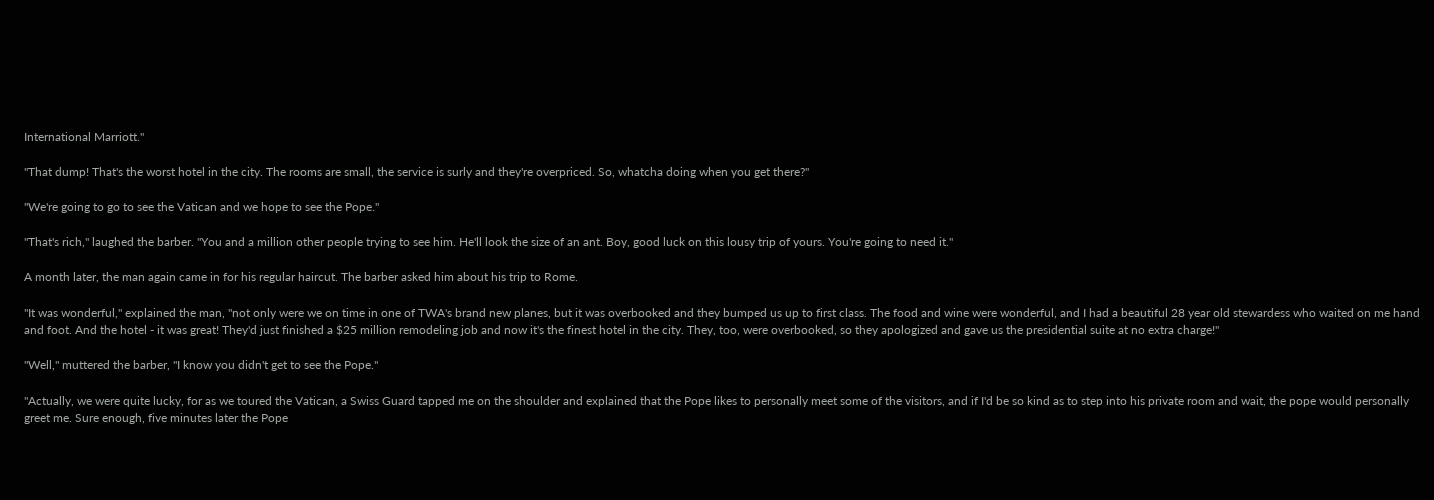International Marriott."

"That dump! That's the worst hotel in the city. The rooms are small, the service is surly and they're overpriced. So, whatcha doing when you get there?"

"We're going to go to see the Vatican and we hope to see the Pope."

"That's rich," laughed the barber. "You and a million other people trying to see him. He'll look the size of an ant. Boy, good luck on this lousy trip of yours. You're going to need it."

A month later, the man again came in for his regular haircut. The barber asked him about his trip to Rome.

"It was wonderful," explained the man, "not only were we on time in one of TWA's brand new planes, but it was overbooked and they bumped us up to first class. The food and wine were wonderful, and I had a beautiful 28 year old stewardess who waited on me hand and foot. And the hotel - it was great! They'd just finished a $25 million remodeling job and now it's the finest hotel in the city. They, too, were overbooked, so they apologized and gave us the presidential suite at no extra charge!"

"Well," muttered the barber, "I know you didn't get to see the Pope."

"Actually, we were quite lucky, for as we toured the Vatican, a Swiss Guard tapped me on the shoulder and explained that the Pope likes to personally meet some of the visitors, and if I'd be so kind as to step into his private room and wait, the pope would personally greet me. Sure enough, five minutes later the Pope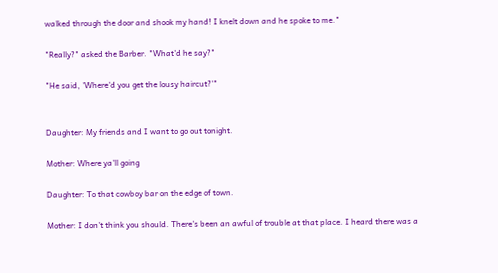walked through the door and shook my hand! I knelt down and he spoke to me."

"Really?" asked the Barber. "What'd he say?"

"He said, 'Where'd you get the lousy haircut?'"


Daughter: My friends and I want to go out tonight.

Mother: Where ya'll going

Daughter: To that cowboy bar on the edge of town.

Mother: I don't think you should. There's been an awful of trouble at that place. I heard there was a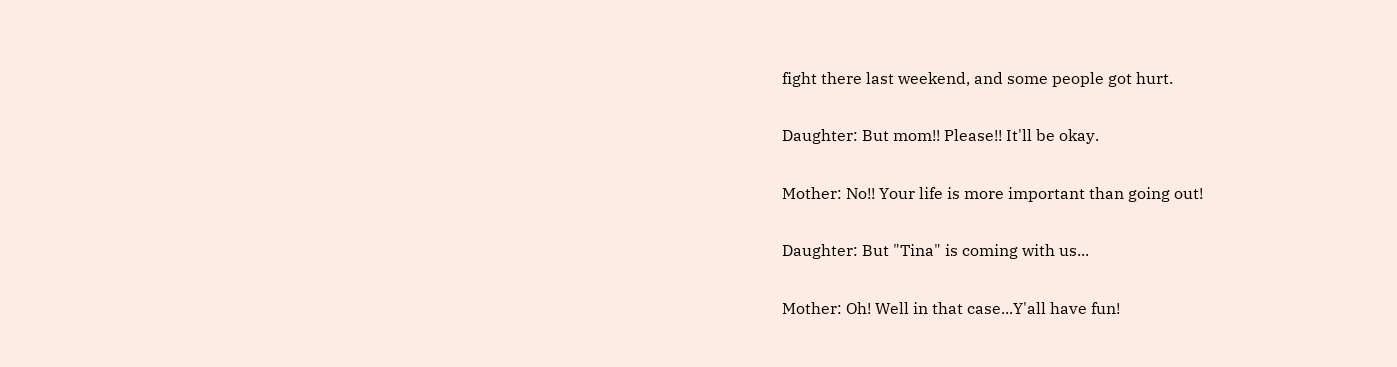fight there last weekend, and some people got hurt.

Daughter: But mom!! Please!! It'll be okay.

Mother: No!! Your life is more important than going out!

Daughter: But "Tina" is coming with us...

Mother: Oh! Well in that case...Y'all have fun!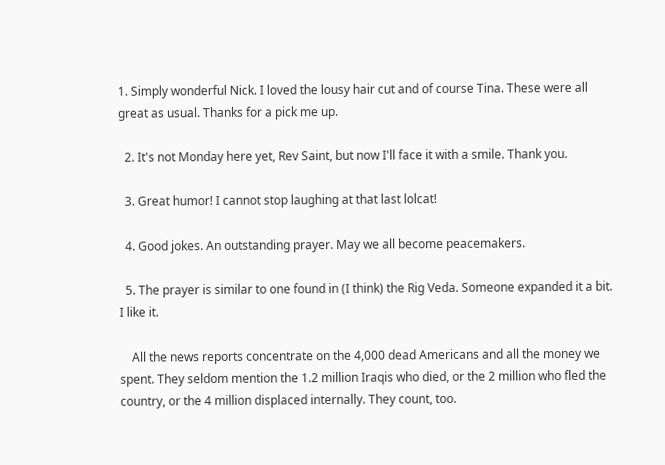1. Simply wonderful Nick. I loved the lousy hair cut and of course Tina. These were all great as usual. Thanks for a pick me up.

  2. It's not Monday here yet, Rev Saint, but now I'll face it with a smile. Thank you.

  3. Great humor! I cannot stop laughing at that last lolcat!

  4. Good jokes. An outstanding prayer. May we all become peacemakers.

  5. The prayer is similar to one found in (I think) the Rig Veda. Someone expanded it a bit. I like it.

    All the news reports concentrate on the 4,000 dead Americans and all the money we spent. They seldom mention the 1.2 million Iraqis who died, or the 2 million who fled the country, or the 4 million displaced internally. They count, too.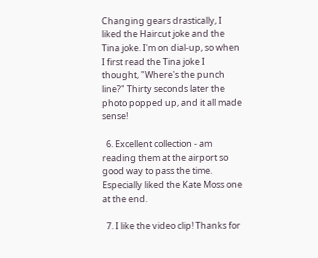Changing gears drastically, I liked the Haircut joke and the Tina joke. I'm on dial-up, so when I first read the Tina joke I thought, "Where's the punch line?" Thirty seconds later the photo popped up, and it all made sense!

  6. Excellent collection - am reading them at the airport so good way to pass the time. Especially liked the Kate Moss one at the end.

  7. I like the video clip! Thanks for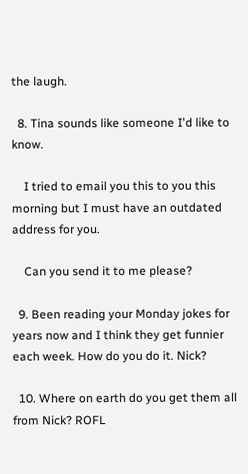the laugh.

  8. Tina sounds like someone I'd like to know.

    I tried to email you this to you this morning but I must have an outdated address for you.

    Can you send it to me please?

  9. Been reading your Monday jokes for years now and I think they get funnier each week. How do you do it. Nick?

  10. Where on earth do you get them all from Nick? ROFL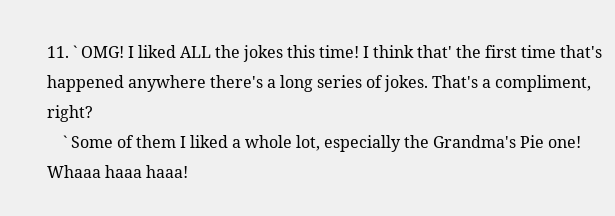11. ` OMG! I liked ALL the jokes this time! I think that' the first time that's happened anywhere there's a long series of jokes. That's a compliment, right?
    ` Some of them I liked a whole lot, especially the Grandma's Pie one! Whaaa haaa haaa!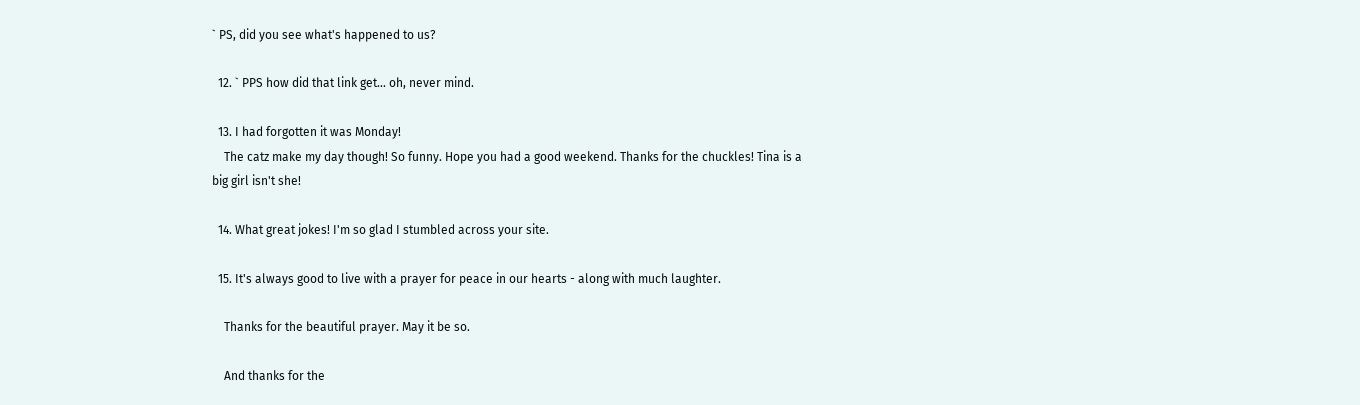` PS, did you see what's happened to us?

  12. ` PPS how did that link get... oh, never mind.

  13. I had forgotten it was Monday!
    The catz make my day though! So funny. Hope you had a good weekend. Thanks for the chuckles! Tina is a big girl isn't she!

  14. What great jokes! I'm so glad I stumbled across your site.

  15. It's always good to live with a prayer for peace in our hearts - along with much laughter.

    Thanks for the beautiful prayer. May it be so.

    And thanks for the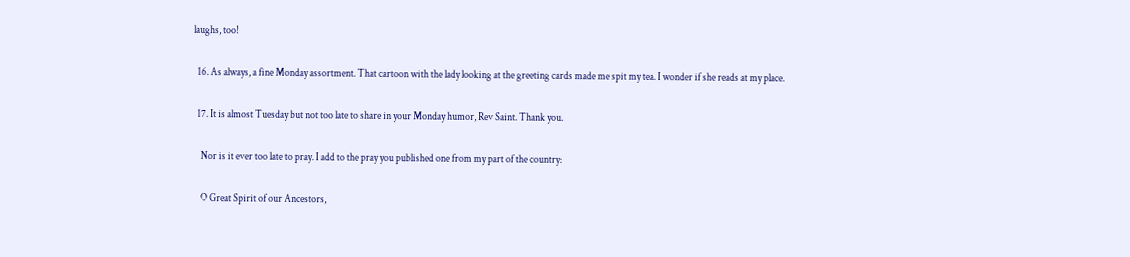laughs, too!

  16. As always, a fine Monday assortment. That cartoon with the lady looking at the greeting cards made me spit my tea. I wonder if she reads at my place.

  17. It is almost Tuesday but not too late to share in your Monday humor, Rev Saint. Thank you.

    Nor is it ever too late to pray. I add to the pray you published one from my part of the country:

    O Great Spirit of our Ancestors,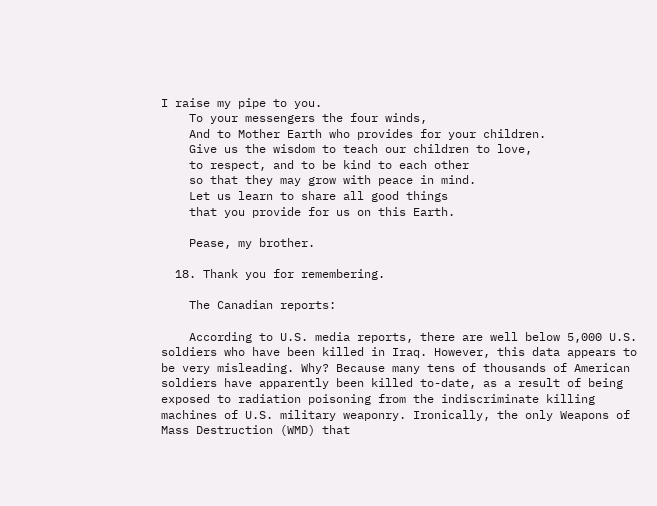I raise my pipe to you.
    To your messengers the four winds,
    And to Mother Earth who provides for your children.
    Give us the wisdom to teach our children to love,
    to respect, and to be kind to each other
    so that they may grow with peace in mind.
    Let us learn to share all good things
    that you provide for us on this Earth.

    Pease, my brother.

  18. Thank you for remembering.

    The Canadian reports:

    According to U.S. media reports, there are well below 5,000 U.S. soldiers who have been killed in Iraq. However, this data appears to be very misleading. Why? Because many tens of thousands of American soldiers have apparently been killed to-date, as a result of being exposed to radiation poisoning from the indiscriminate killing machines of U.S. military weaponry. Ironically, the only Weapons of Mass Destruction (WMD) that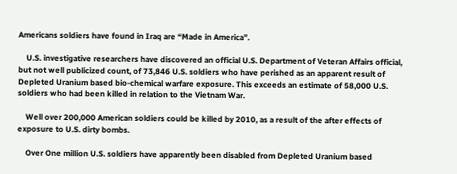Americans soldiers have found in Iraq are “Made in America”.

    U.S. investigative researchers have discovered an official U.S. Department of Veteran Affairs official, but not well publicized count, of 73,846 U.S. soldiers who have perished as an apparent result of Depleted Uranium based bio-chemical warfare exposure. This exceeds an estimate of 58,000 U.S. soldiers who had been killed in relation to the Vietnam War.

    Well over 200,000 American soldiers could be killed by 2010, as a result of the after effects of exposure to U.S. dirty bombs.

    Over One million U.S. soldiers have apparently been disabled from Depleted Uranium based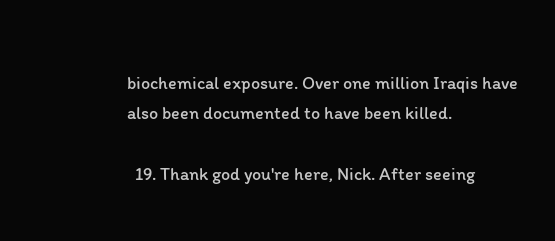biochemical exposure. Over one million Iraqis have also been documented to have been killed.

  19. Thank god you're here, Nick. After seeing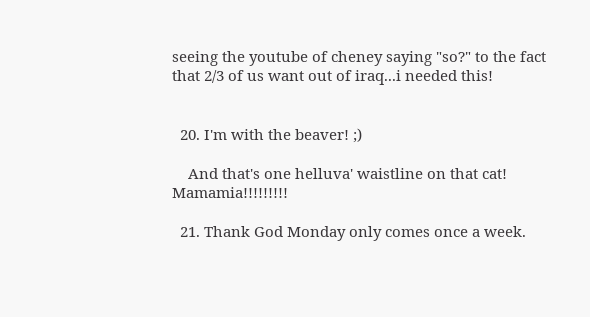seeing the youtube of cheney saying "so?" to the fact that 2/3 of us want out of iraq...i needed this!


  20. I'm with the beaver! ;)

    And that's one helluva' waistline on that cat! Mamamia!!!!!!!!!

  21. Thank God Monday only comes once a week.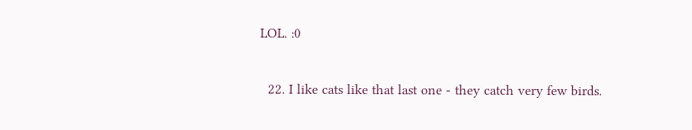LOL. :0

  22. I like cats like that last one - they catch very few birds.